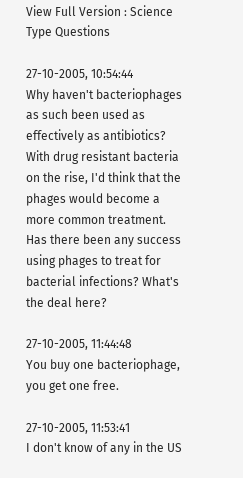View Full Version : Science Type Questions

27-10-2005, 10:54:44
Why haven't bacteriophages as such been used as effectively as antibiotics? With drug resistant bacteria on the rise, I'd think that the phages would become a more common treatment. Has there been any success using phages to treat for bacterial infections? What's the deal here?

27-10-2005, 11:44:48
You buy one bacteriophage, you get one free.

27-10-2005, 11:53:41
I don't know of any in the US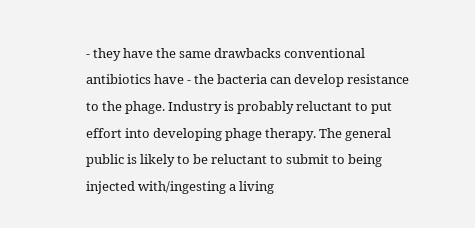- they have the same drawbacks conventional antibiotics have - the bacteria can develop resistance to the phage. Industry is probably reluctant to put effort into developing phage therapy. The general public is likely to be reluctant to submit to being injected with/ingesting a living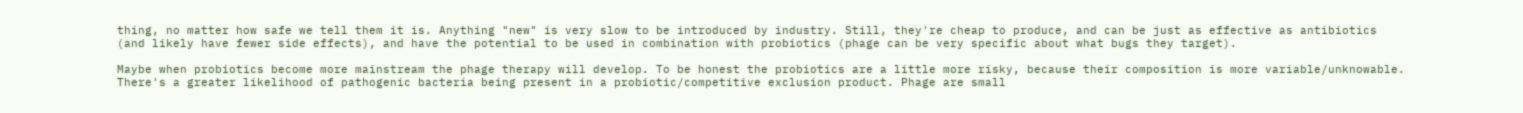thing, no matter how safe we tell them it is. Anything "new" is very slow to be introduced by industry. Still, they're cheap to produce, and can be just as effective as antibiotics (and likely have fewer side effects), and have the potential to be used in combination with probiotics (phage can be very specific about what bugs they target).

Maybe when probiotics become more mainstream the phage therapy will develop. To be honest the probiotics are a little more risky, because their composition is more variable/unknowable. There's a greater likelihood of pathogenic bacteria being present in a probiotic/competitive exclusion product. Phage are small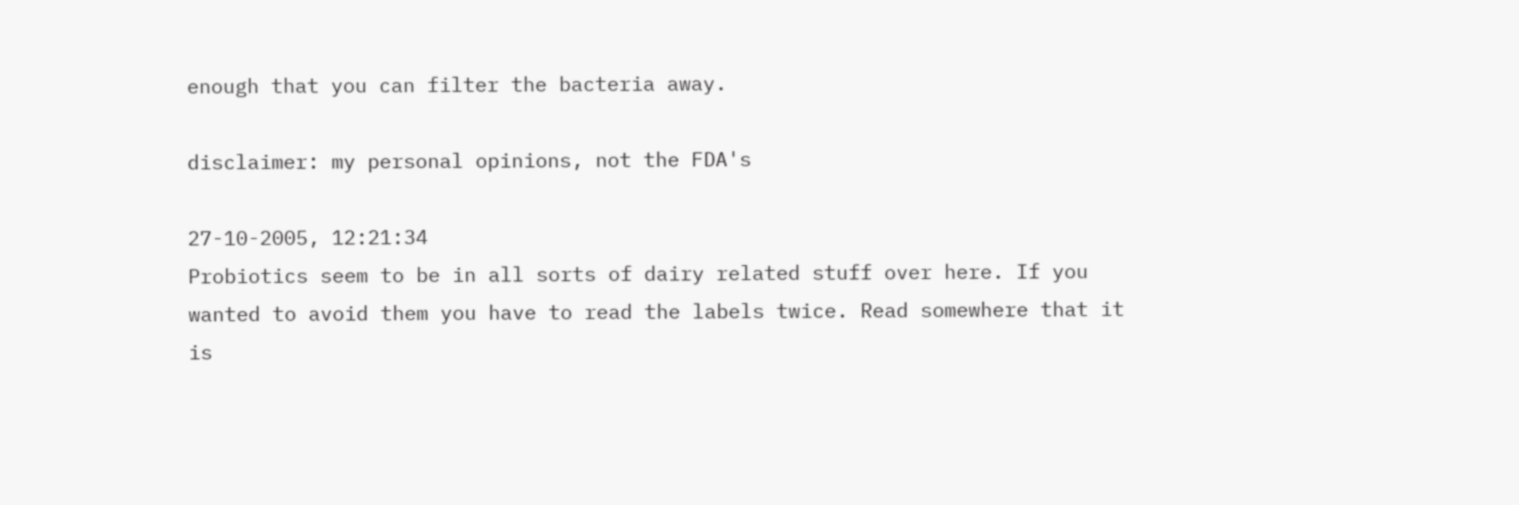enough that you can filter the bacteria away.

disclaimer: my personal opinions, not the FDA's

27-10-2005, 12:21:34
Probiotics seem to be in all sorts of dairy related stuff over here. If you wanted to avoid them you have to read the labels twice. Read somewhere that it is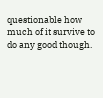questionable how much of it survive to do any good though.